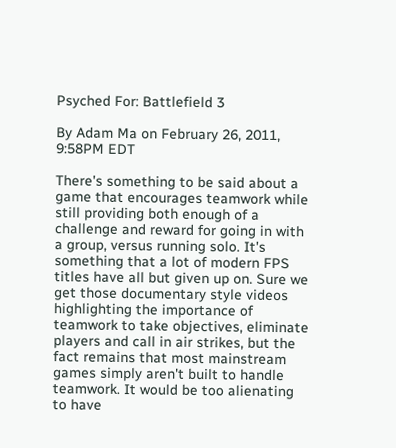Psyched For: Battlefield 3

By Adam Ma on February 26, 2011, 9:58PM EDT

There's something to be said about a game that encourages teamwork while still providing both enough of a challenge and reward for going in with a group, versus running solo. It's something that a lot of modern FPS titles have all but given up on. Sure we get those documentary style videos highlighting the importance of teamwork to take objectives, eliminate players and call in air strikes, but the fact remains that most mainstream games simply aren't built to handle teamwork. It would be too alienating to have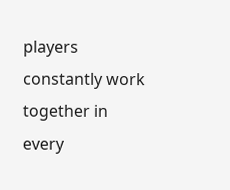players constantly work together in every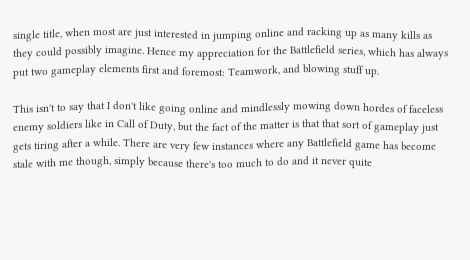single title, when most are just interested in jumping online and racking up as many kills as they could possibly imagine. Hence my appreciation for the Battlefield series, which has always put two gameplay elements first and foremost: Teamwork, and blowing stuff up.

This isn't to say that I don't like going online and mindlessly mowing down hordes of faceless enemy soldiers like in Call of Duty, but the fact of the matter is that that sort of gameplay just gets tiring after a while. There are very few instances where any Battlefield game has become stale with me though, simply because there's too much to do and it never quite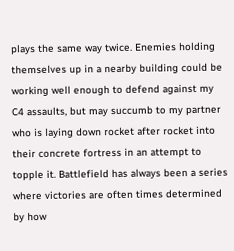plays the same way twice. Enemies holding themselves up in a nearby building could be working well enough to defend against my C4 assaults, but may succumb to my partner who is laying down rocket after rocket into their concrete fortress in an attempt to topple it. Battlefield has always been a series where victories are often times determined by how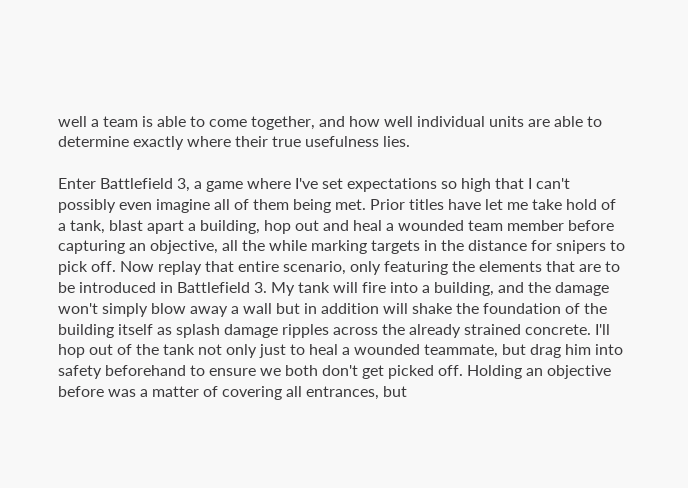well a team is able to come together, and how well individual units are able to determine exactly where their true usefulness lies.

Enter Battlefield 3, a game where I've set expectations so high that I can't possibly even imagine all of them being met. Prior titles have let me take hold of a tank, blast apart a building, hop out and heal a wounded team member before capturing an objective, all the while marking targets in the distance for snipers to pick off. Now replay that entire scenario, only featuring the elements that are to be introduced in Battlefield 3. My tank will fire into a building, and the damage won't simply blow away a wall but in addition will shake the foundation of the building itself as splash damage ripples across the already strained concrete. I'll hop out of the tank not only just to heal a wounded teammate, but drag him into safety beforehand to ensure we both don't get picked off. Holding an objective before was a matter of covering all entrances, but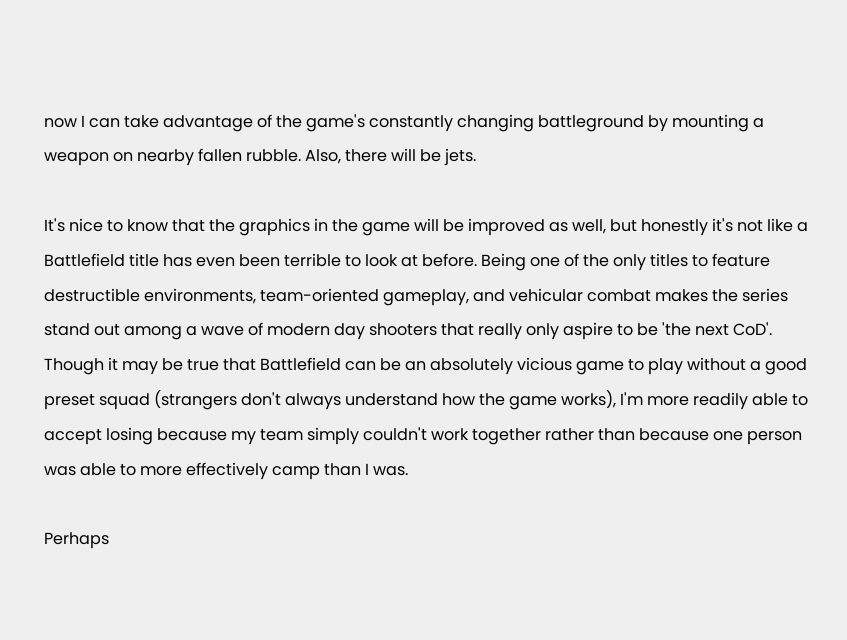now I can take advantage of the game's constantly changing battleground by mounting a weapon on nearby fallen rubble. Also, there will be jets.

It's nice to know that the graphics in the game will be improved as well, but honestly it's not like a Battlefield title has even been terrible to look at before. Being one of the only titles to feature destructible environments, team-oriented gameplay, and vehicular combat makes the series stand out among a wave of modern day shooters that really only aspire to be 'the next CoD'. Though it may be true that Battlefield can be an absolutely vicious game to play without a good preset squad (strangers don't always understand how the game works), I'm more readily able to accept losing because my team simply couldn't work together rather than because one person was able to more effectively camp than I was.

Perhaps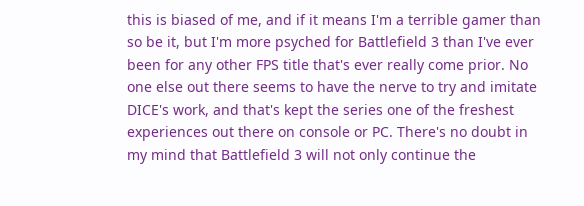this is biased of me, and if it means I'm a terrible gamer than so be it, but I'm more psyched for Battlefield 3 than I've ever been for any other FPS title that's ever really come prior. No one else out there seems to have the nerve to try and imitate DICE's work, and that's kept the series one of the freshest experiences out there on console or PC. There's no doubt in my mind that Battlefield 3 will not only continue the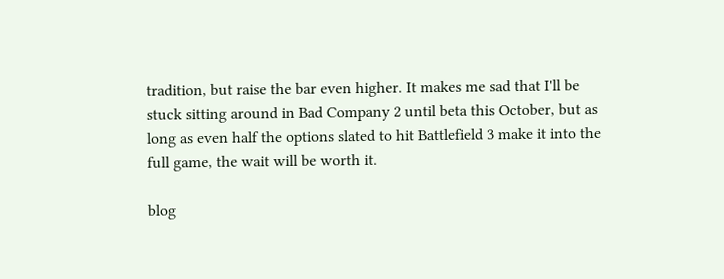tradition, but raise the bar even higher. It makes me sad that I'll be stuck sitting around in Bad Company 2 until beta this October, but as long as even half the options slated to hit Battlefield 3 make it into the full game, the wait will be worth it.

blog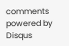comments powered by Disqus